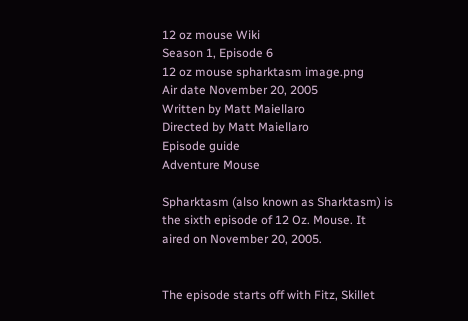12 oz mouse Wiki
Season 1, Episode 6
12 oz mouse spharktasm image.png
Air date November 20, 2005
Written by Matt Maiellaro
Directed by Matt Maiellaro
Episode guide
Adventure Mouse

Spharktasm (also known as Sharktasm) is the sixth episode of 12 Oz. Mouse. It aired on November 20, 2005.


The episode starts off with Fitz, Skillet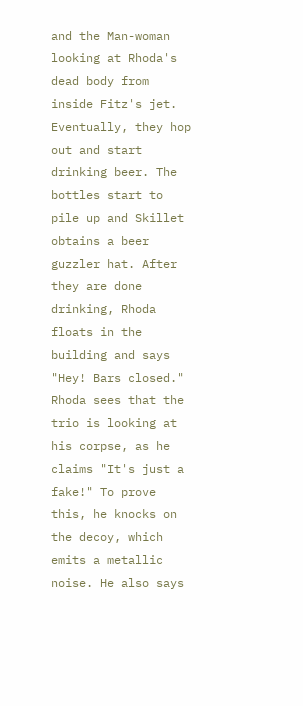and the Man-woman looking at Rhoda's dead body from inside Fitz's jet. Eventually, they hop out and start drinking beer. The bottles start to pile up and Skillet obtains a beer guzzler hat. After they are done drinking, Rhoda floats in the building and says "Hey! Bars closed." Rhoda sees that the trio is looking at his corpse, as he claims "It's just a fake!" To prove this, he knocks on the decoy, which emits a metallic noise. He also says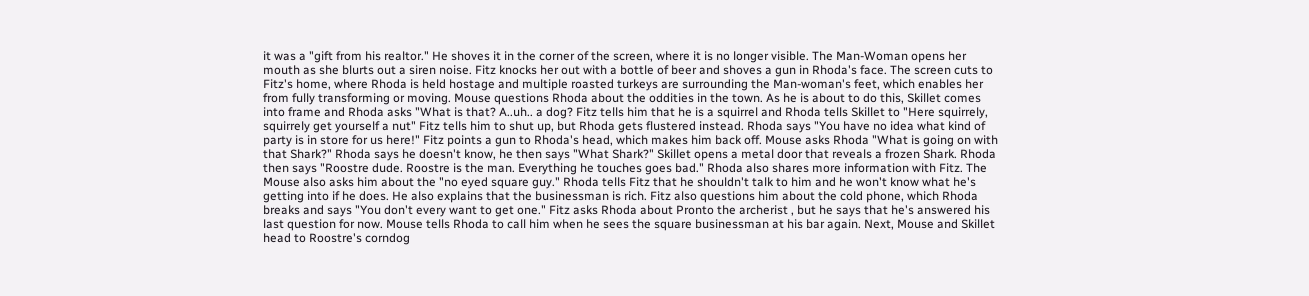it was a "gift from his realtor." He shoves it in the corner of the screen, where it is no longer visible. The Man-Woman opens her mouth as she blurts out a siren noise. Fitz knocks her out with a bottle of beer and shoves a gun in Rhoda's face. The screen cuts to Fitz's home, where Rhoda is held hostage and multiple roasted turkeys are surrounding the Man-woman's feet, which enables her from fully transforming or moving. Mouse questions Rhoda about the oddities in the town. As he is about to do this, Skillet comes into frame and Rhoda asks "What is that? A..uh.. a dog? Fitz tells him that he is a squirrel and Rhoda tells Skillet to "Here squirrely, squirrely get yourself a nut" Fitz tells him to shut up, but Rhoda gets flustered instead. Rhoda says "You have no idea what kind of party is in store for us here!" Fitz points a gun to Rhoda's head, which makes him back off. Mouse asks Rhoda "What is going on with that Shark?" Rhoda says he doesn't know, he then says "What Shark?" Skillet opens a metal door that reveals a frozen Shark. Rhoda then says "Roostre dude. Roostre is the man. Everything he touches goes bad." Rhoda also shares more information with Fitz. The Mouse also asks him about the "no eyed square guy." Rhoda tells Fitz that he shouldn't talk to him and he won't know what he's getting into if he does. He also explains that the businessman is rich. Fitz also questions him about the cold phone, which Rhoda breaks and says "You don't every want to get one." Fitz asks Rhoda about Pronto the archerist , but he says that he's answered his last question for now. Mouse tells Rhoda to call him when he sees the square businessman at his bar again. Next, Mouse and Skillet head to Roostre's corndog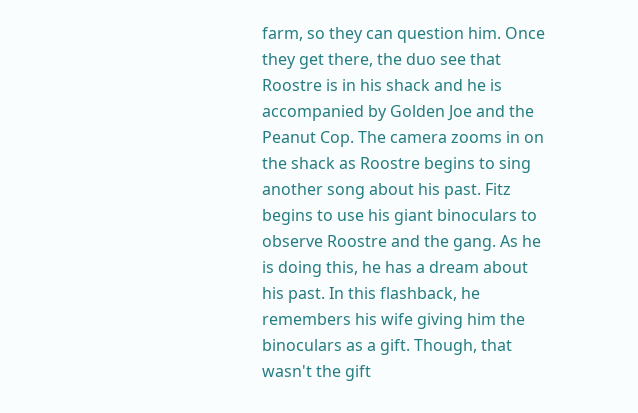farm, so they can question him. Once they get there, the duo see that Roostre is in his shack and he is accompanied by Golden Joe and the Peanut Cop. The camera zooms in on the shack as Roostre begins to sing another song about his past. Fitz begins to use his giant binoculars to observe Roostre and the gang. As he is doing this, he has a dream about his past. In this flashback, he remembers his wife giving him the binoculars as a gift. Though, that wasn't the gift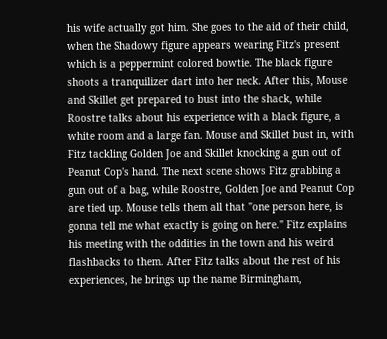his wife actually got him. She goes to the aid of their child, when the Shadowy figure appears wearing Fitz's present which is a peppermint colored bowtie. The black figure shoots a tranquilizer dart into her neck. After this, Mouse and Skillet get prepared to bust into the shack, while Roostre talks about his experience with a black figure, a white room and a large fan. Mouse and Skillet bust in, with Fitz tackling Golden Joe and Skillet knocking a gun out of Peanut Cop's hand. The next scene shows Fitz grabbing a gun out of a bag, while Roostre, Golden Joe and Peanut Cop are tied up. Mouse tells them all that "one person here, is gonna tell me what exactly is going on here." Fitz explains his meeting with the oddities in the town and his weird flashbacks to them. After Fitz talks about the rest of his experiences, he brings up the name Birmingham,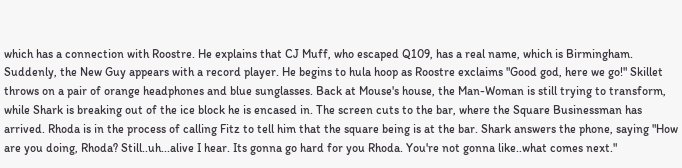which has a connection with Roostre. He explains that CJ Muff, who escaped Q109, has a real name, which is Birmingham. Suddenly, the New Guy appears with a record player. He begins to hula hoop as Roostre exclaims "Good god, here we go!" Skillet throws on a pair of orange headphones and blue sunglasses. Back at Mouse's house, the Man-Woman is still trying to transform, while Shark is breaking out of the ice block he is encased in. The screen cuts to the bar, where the Square Businessman has arrived. Rhoda is in the process of calling Fitz to tell him that the square being is at the bar. Shark answers the phone, saying "How are you doing, Rhoda? Still..uh...alive I hear. Its gonna go hard for you Rhoda. You're not gonna like..what comes next."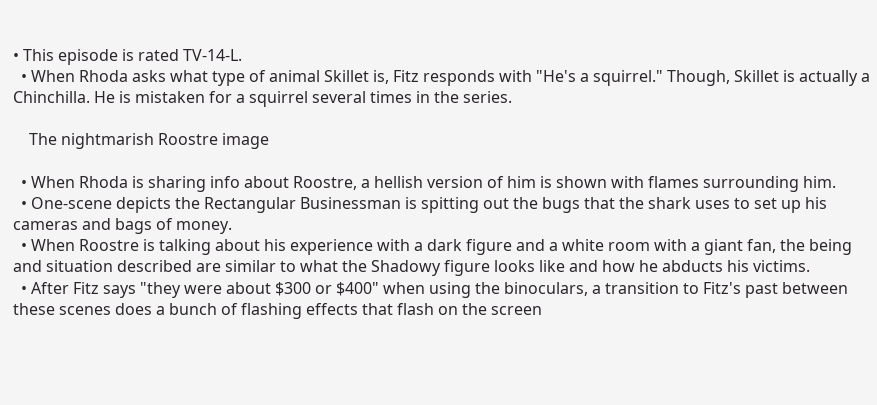• This episode is rated TV-14-L.
  • When Rhoda asks what type of animal Skillet is, Fitz responds with "He's a squirrel." Though, Skillet is actually a Chinchilla. He is mistaken for a squirrel several times in the series.

    The nightmarish Roostre image

  • When Rhoda is sharing info about Roostre, a hellish version of him is shown with flames surrounding him.
  • One-scene depicts the Rectangular Businessman is spitting out the bugs that the shark uses to set up his cameras and bags of money.
  • When Roostre is talking about his experience with a dark figure and a white room with a giant fan, the being and situation described are similar to what the Shadowy figure looks like and how he abducts his victims.
  • After Fitz says "they were about $300 or $400" when using the binoculars, a transition to Fitz's past between these scenes does a bunch of flashing effects that flash on the screen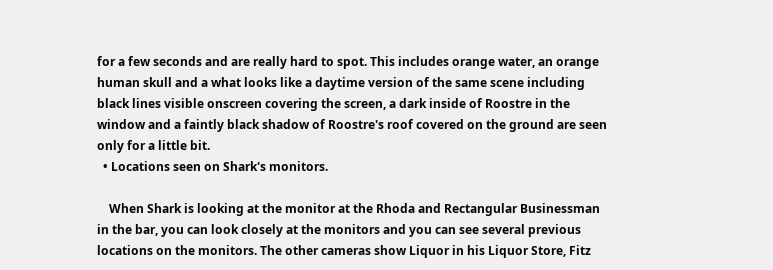for a few seconds and are really hard to spot. This includes orange water, an orange human skull and a what looks like a daytime version of the same scene including black lines visible onscreen covering the screen, a dark inside of Roostre in the window and a faintly black shadow of Roostre's roof covered on the ground are seen only for a little bit.
  • Locations seen on Shark's monitors.

    When Shark is looking at the monitor at the Rhoda and Rectangular Businessman in the bar, you can look closely at the monitors and you can see several previous locations on the monitors. The other cameras show Liquor in his Liquor Store, Fitz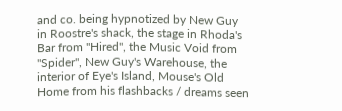and co. being hypnotized by New Guy in Roostre's shack, the stage in Rhoda's Bar from "Hired", the Music Void from "Spider", New Guy's Warehouse, the interior of Eye's Island, Mouse's Old Home from his flashbacks / dreams seen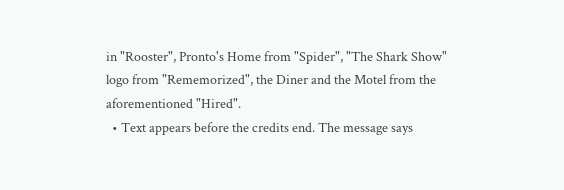in "Rooster", Pronto's Home from "Spider", "The Shark Show" logo from "Rememorized", the Diner and the Motel from the aforementioned "Hired".
  • Text appears before the credits end. The message says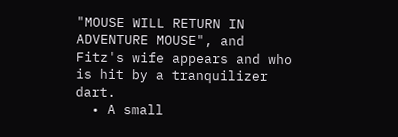"MOUSE WILL RETURN IN ADVENTURE MOUSE", and Fitz's wife appears and who is hit by a tranquilizer dart.
  • A small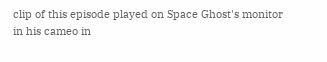clip of this episode played on Space Ghost's monitor in his cameo in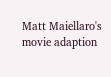Matt Maiellaro's movie adaption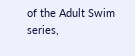of the Adult Swim series,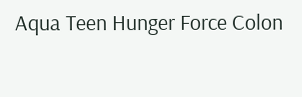Aqua Teen Hunger Force Colon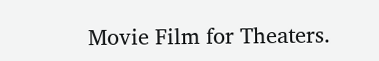Movie Film for Theaters.